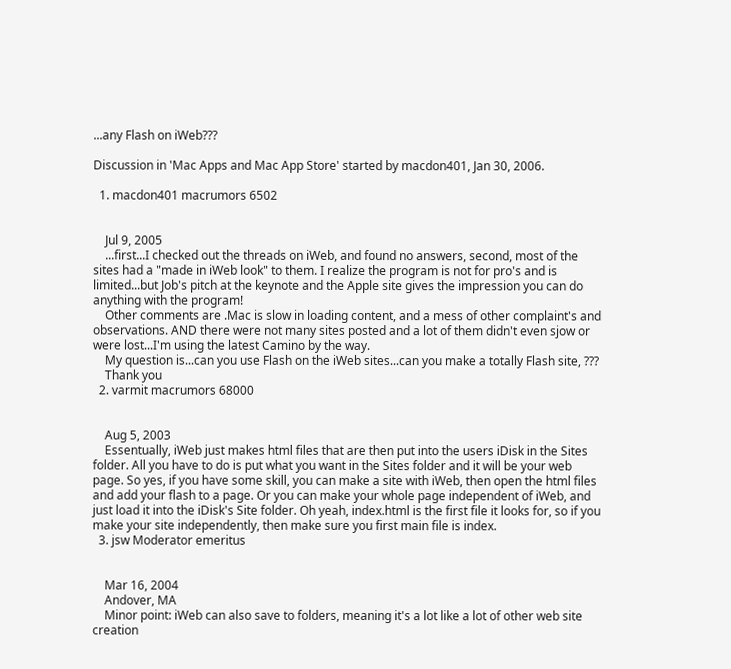...any Flash on iWeb???

Discussion in 'Mac Apps and Mac App Store' started by macdon401, Jan 30, 2006.

  1. macdon401 macrumors 6502


    Jul 9, 2005
    ...first...I checked out the threads on iWeb, and found no answers, second, most of the sites had a "made in iWeb look" to them. I realize the program is not for pro's and is limited...but Job's pitch at the keynote and the Apple site gives the impression you can do anything with the program!
    Other comments are .Mac is slow in loading content, and a mess of other complaint's and observations. AND there were not many sites posted and a lot of them didn't even sjow or were lost...I'm using the latest Camino by the way.
    My question is...can you use Flash on the iWeb sites...can you make a totally Flash site, ???
    Thank you
  2. varmit macrumors 68000


    Aug 5, 2003
    Essentually, iWeb just makes html files that are then put into the users iDisk in the Sites folder. All you have to do is put what you want in the Sites folder and it will be your web page. So yes, if you have some skill, you can make a site with iWeb, then open the html files and add your flash to a page. Or you can make your whole page independent of iWeb, and just load it into the iDisk's Site folder. Oh yeah, index.html is the first file it looks for, so if you make your site independently, then make sure you first main file is index.
  3. jsw Moderator emeritus


    Mar 16, 2004
    Andover, MA
    Minor point: iWeb can also save to folders, meaning it's a lot like a lot of other web site creation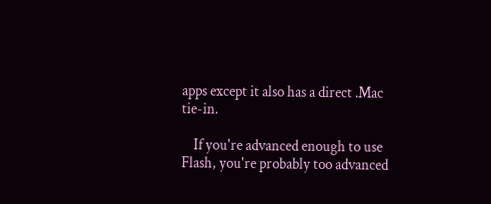apps except it also has a direct .Mac tie-in.

    If you're advanced enough to use Flash, you're probably too advanced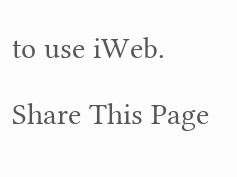to use iWeb.

Share This Page